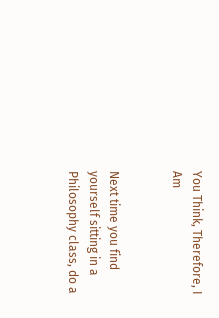You Think, Therefore, I Am


Next time you find yourself sitting in a Philosophy class, do a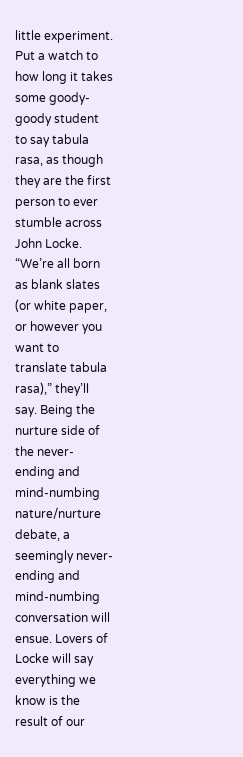little experiment. Put a watch to how long it takes some goody-goody student to say tabula rasa, as though they are the first person to ever stumble across John Locke. “We’re all born as blank slates (or white paper, or however you want to translate tabula rasa),” they’ll say. Being the nurture side of the never-ending and mind-numbing nature/nurture debate, a seemingly never-ending and mind-numbing conversation will ensue. Lovers of Locke will say everything we know is the result of our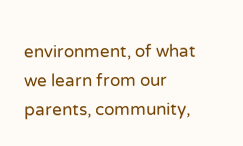environment, of what we learn from our parents, community,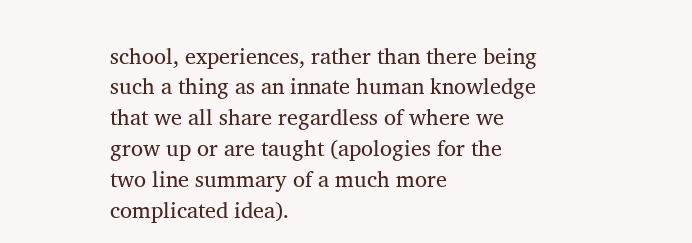school, experiences, rather than there being such a thing as an innate human knowledge that we all share regardless of where we grow up or are taught (apologies for the two line summary of a much more complicated idea).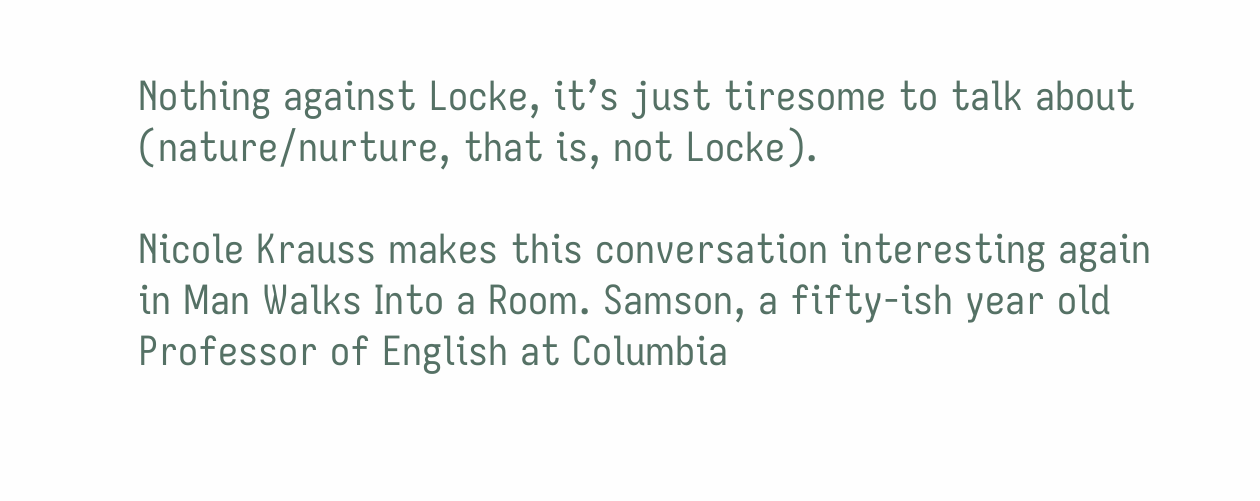Nothing against Locke, it’s just tiresome to talk about (nature/nurture, that is, not Locke).

Nicole Krauss makes this conversation interesting again in Man Walks Into a Room. Samson, a fifty-ish year old Professor of English at Columbia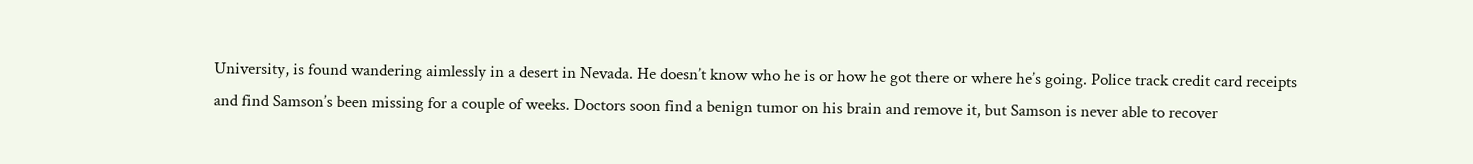University, is found wandering aimlessly in a desert in Nevada. He doesn’t know who he is or how he got there or where he’s going. Police track credit card receipts and find Samson’s been missing for a couple of weeks. Doctors soon find a benign tumor on his brain and remove it, but Samson is never able to recover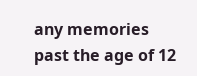any memories past the age of 12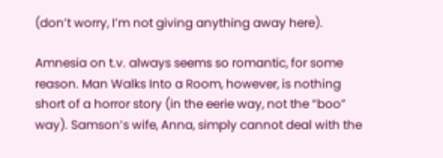(don’t worry, I’m not giving anything away here).

Amnesia on t.v. always seems so romantic, for some reason. Man Walks Into a Room, however, is nothing short of a horror story (in the eerie way, not the “boo” way). Samson’s wife, Anna, simply cannot deal with the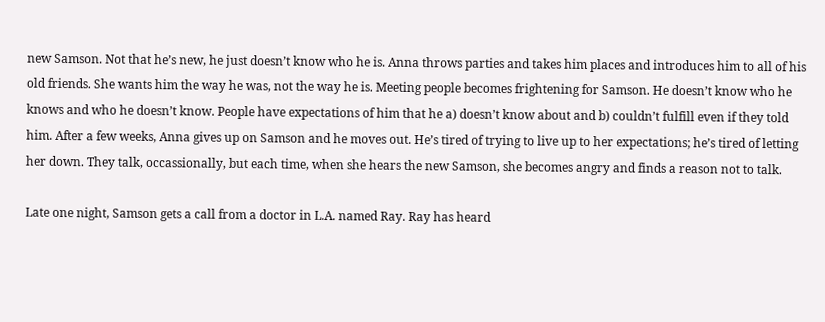new Samson. Not that he’s new, he just doesn’t know who he is. Anna throws parties and takes him places and introduces him to all of his old friends. She wants him the way he was, not the way he is. Meeting people becomes frightening for Samson. He doesn’t know who he knows and who he doesn’t know. People have expectations of him that he a) doesn’t know about and b) couldn’t fulfill even if they told him. After a few weeks, Anna gives up on Samson and he moves out. He’s tired of trying to live up to her expectations; he’s tired of letting her down. They talk, occassionally, but each time, when she hears the new Samson, she becomes angry and finds a reason not to talk.

Late one night, Samson gets a call from a doctor in L.A. named Ray. Ray has heard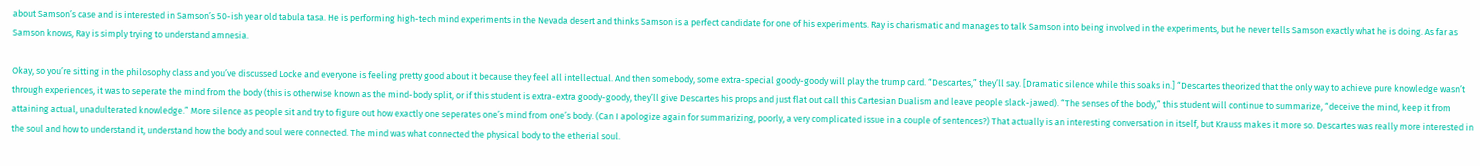about Samson’s case and is interested in Samson’s 50-ish year old tabula tasa. He is performing high-tech mind experiments in the Nevada desert and thinks Samson is a perfect candidate for one of his experiments. Ray is charismatic and manages to talk Samson into being involved in the experiments, but he never tells Samson exactly what he is doing. As far as Samson knows, Ray is simply trying to understand amnesia.

Okay, so you’re sitting in the philosophy class and you’ve discussed Locke and everyone is feeling pretty good about it because they feel all intellectual. And then somebody, some extra-special goody-goody will play the trump card. “Descartes,” they’ll say. [Dramatic silence while this soaks in.] “Descartes theorized that the only way to achieve pure knowledge wasn’t through experiences, it was to seperate the mind from the body (this is otherwise known as the mind-body split, or if this student is extra-extra goody-goody, they’ll give Descartes his props and just flat out call this Cartesian Dualism and leave people slack-jawed). “The senses of the body,” this student will continue to summarize, “deceive the mind, keep it from attaining actual, unadulterated knowledge.” More silence as people sit and try to figure out how exactly one seperates one’s mind from one’s body. (Can I apologize again for summarizing, poorly, a very complicated issue in a couple of sentences?) That actually is an interesting conversation in itself, but Krauss makes it more so. Descartes was really more interested in the soul and how to understand it, understand how the body and soul were connected. The mind was what connected the physical body to the etherial soul.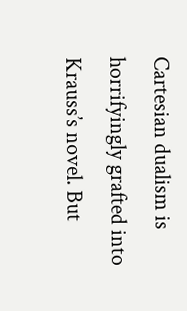Cartesian dualism is horrifyingly grafted into Krauss’s novel. But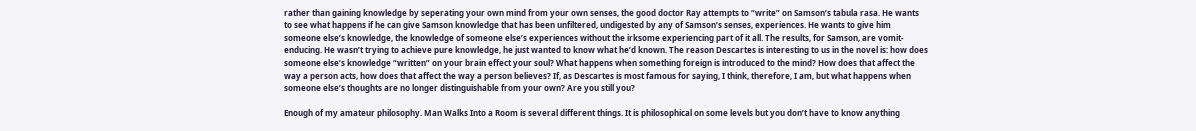rather than gaining knowledge by seperating your own mind from your own senses, the good doctor Ray attempts to “write” on Samson’s tabula rasa. He wants to see what happens if he can give Samson knowledge that has been unfiltered, undigested by any of Samson’s senses, experiences. He wants to give him someone else’s knowledge, the knowledge of someone else’s experiences without the irksome experiencing part of it all. The results, for Samson, are vomit-enducing. He wasn’t trying to achieve pure knowledge, he just wanted to know what he’d known. The reason Descartes is interesting to us in the novel is: how does someone else’s knowledge “written” on your brain effect your soul? What happens when something foreign is introduced to the mind? How does that affect the way a person acts, how does that affect the way a person believes? If, as Descartes is most famous for saying, I think, therefore, I am, but what happens when someone else’s thoughts are no longer distinguishable from your own? Are you still you?

Enough of my amateur philosophy. Man Walks Into a Room is several different things. It is philosophical on some levels but you don’t have to know anything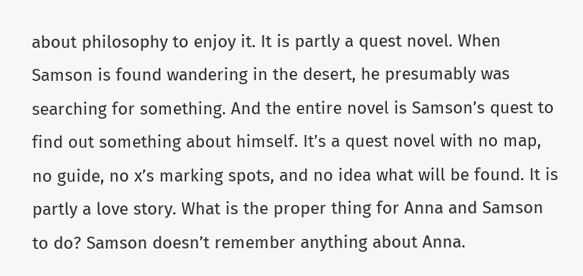about philosophy to enjoy it. It is partly a quest novel. When Samson is found wandering in the desert, he presumably was searching for something. And the entire novel is Samson’s quest to find out something about himself. It’s a quest novel with no map, no guide, no x’s marking spots, and no idea what will be found. It is partly a love story. What is the proper thing for Anna and Samson to do? Samson doesn’t remember anything about Anna.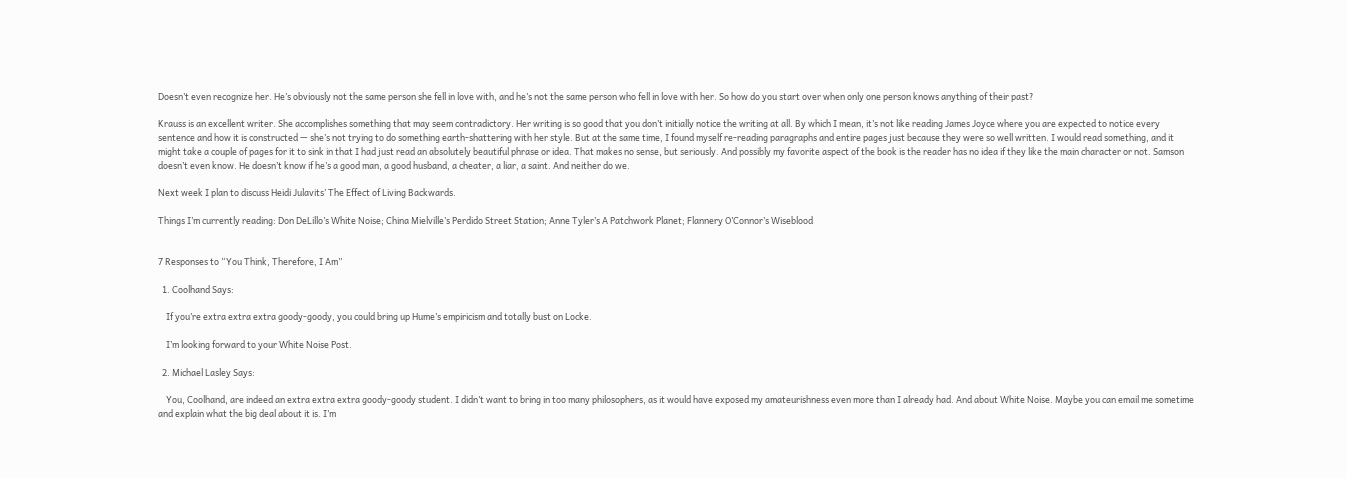Doesn’t even recognize her. He’s obviously not the same person she fell in love with, and he’s not the same person who fell in love with her. So how do you start over when only one person knows anything of their past?

Krauss is an excellent writer. She accomplishes something that may seem contradictory. Her writing is so good that you don’t initially notice the writing at all. By which I mean, it’s not like reading James Joyce where you are expected to notice every sentence and how it is constructed — she’s not trying to do something earth-shattering with her style. But at the same time, I found myself re-reading paragraphs and entire pages just because they were so well written. I would read something, and it might take a couple of pages for it to sink in that I had just read an absolutely beautiful phrase or idea. That makes no sense, but seriously. And possibly my favorite aspect of the book is the reader has no idea if they like the main character or not. Samson doesn’t even know. He doesn’t know if he’s a good man, a good husband, a cheater, a liar, a saint. And neither do we.

Next week I plan to discuss Heidi Julavits’ The Effect of Living Backwards.

Things I’m currently reading: Don DeLillo’s White Noise; China Mielville’s Perdido Street Station; Anne Tyler’s A Patchwork Planet; Flannery O’Connor’s Wiseblood


7 Responses to “You Think, Therefore, I Am”

  1. Coolhand Says:

    If you’re extra extra extra goody-goody, you could bring up Hume’s empiricism and totally bust on Locke.

    I’m looking forward to your White Noise Post.

  2. Michael Lasley Says:

    You, Coolhand, are indeed an extra extra extra goody-goody student. I didn’t want to bring in too many philosophers, as it would have exposed my amateurishness even more than I already had. And about White Noise. Maybe you can email me sometime and explain what the big deal about it is. I’m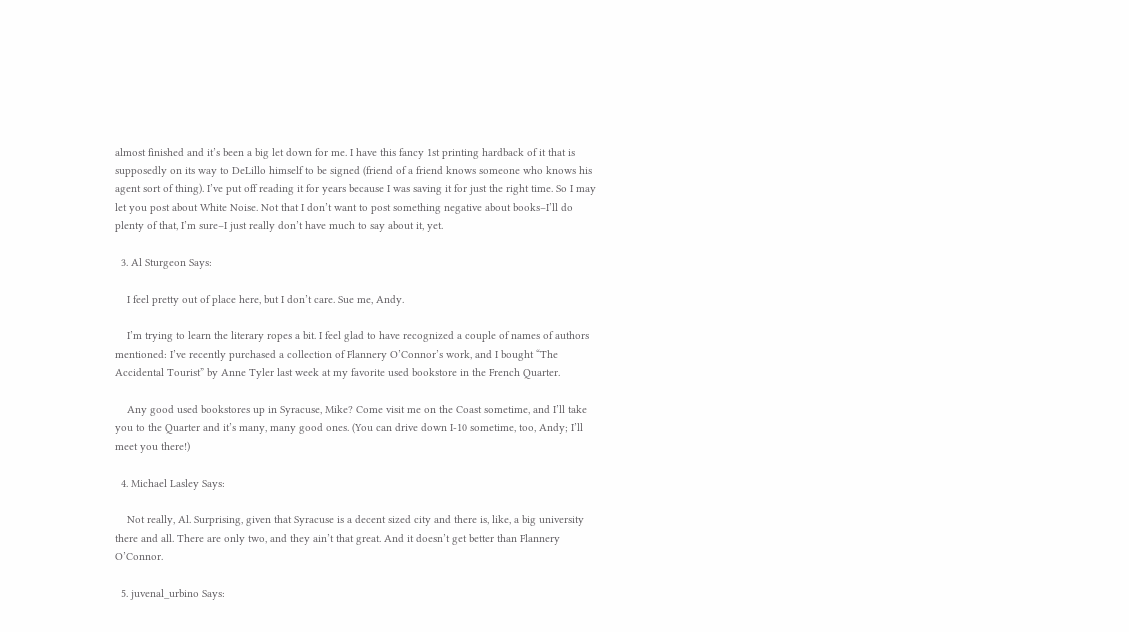almost finished and it’s been a big let down for me. I have this fancy 1st printing hardback of it that is supposedly on its way to DeLillo himself to be signed (friend of a friend knows someone who knows his agent sort of thing). I’ve put off reading it for years because I was saving it for just the right time. So I may let you post about White Noise. Not that I don’t want to post something negative about books–I’ll do plenty of that, I’m sure–I just really don’t have much to say about it, yet.

  3. Al Sturgeon Says:

    I feel pretty out of place here, but I don’t care. Sue me, Andy.

    I’m trying to learn the literary ropes a bit. I feel glad to have recognized a couple of names of authors mentioned: I’ve recently purchased a collection of Flannery O’Connor’s work, and I bought “The Accidental Tourist” by Anne Tyler last week at my favorite used bookstore in the French Quarter.

    Any good used bookstores up in Syracuse, Mike? Come visit me on the Coast sometime, and I’ll take you to the Quarter and it’s many, many good ones. (You can drive down I-10 sometime, too, Andy; I’ll meet you there!)

  4. Michael Lasley Says:

    Not really, Al. Surprising, given that Syracuse is a decent sized city and there is, like, a big university there and all. There are only two, and they ain’t that great. And it doesn’t get better than Flannery O’Connor.

  5. juvenal_urbino Says: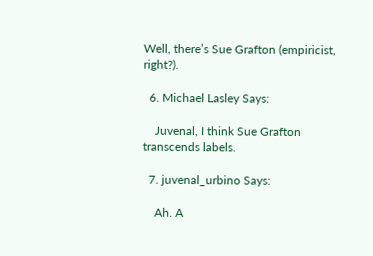Well, there’s Sue Grafton (empiricist, right?).

  6. Michael Lasley Says:

    Juvenal, I think Sue Grafton transcends labels.

  7. juvenal_urbino Says:

    Ah. A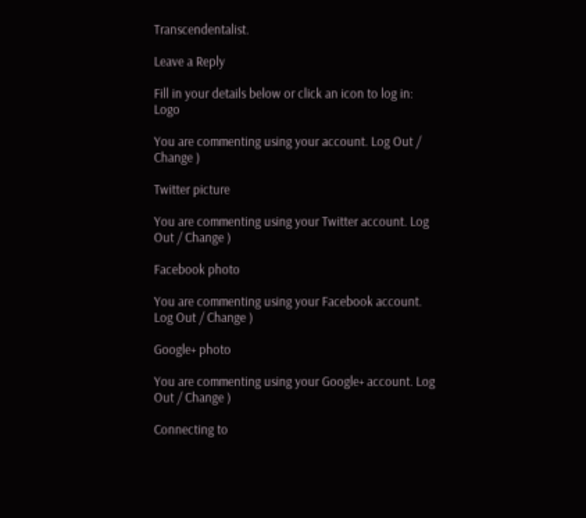Transcendentalist.

Leave a Reply

Fill in your details below or click an icon to log in: Logo

You are commenting using your account. Log Out / Change )

Twitter picture

You are commenting using your Twitter account. Log Out / Change )

Facebook photo

You are commenting using your Facebook account. Log Out / Change )

Google+ photo

You are commenting using your Google+ account. Log Out / Change )

Connecting to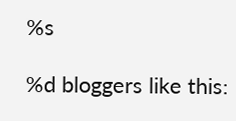%s

%d bloggers like this: